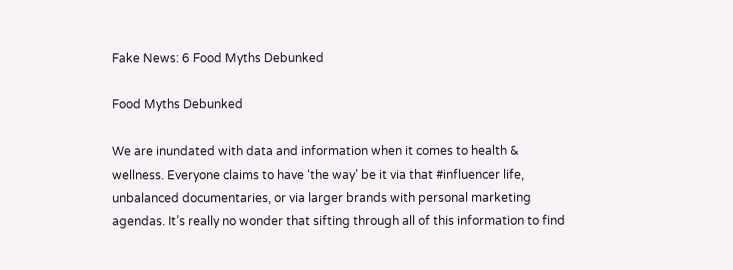Fake News: 6 Food Myths Debunked

Food Myths Debunked

We are inundated with data and information when it comes to health & wellness. Everyone claims to have ‘the way’ be it via that #influencer life, unbalanced documentaries, or via larger brands with personal marketing agendas. It’s really no wonder that sifting through all of this information to find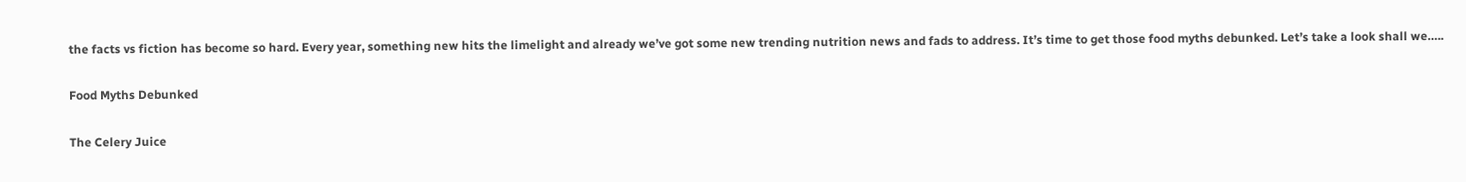the facts vs fiction has become so hard. Every year, something new hits the limelight and already we’ve got some new trending nutrition news and fads to address. It’s time to get those food myths debunked. Let’s take a look shall we…..

Food Myths Debunked

The Celery Juice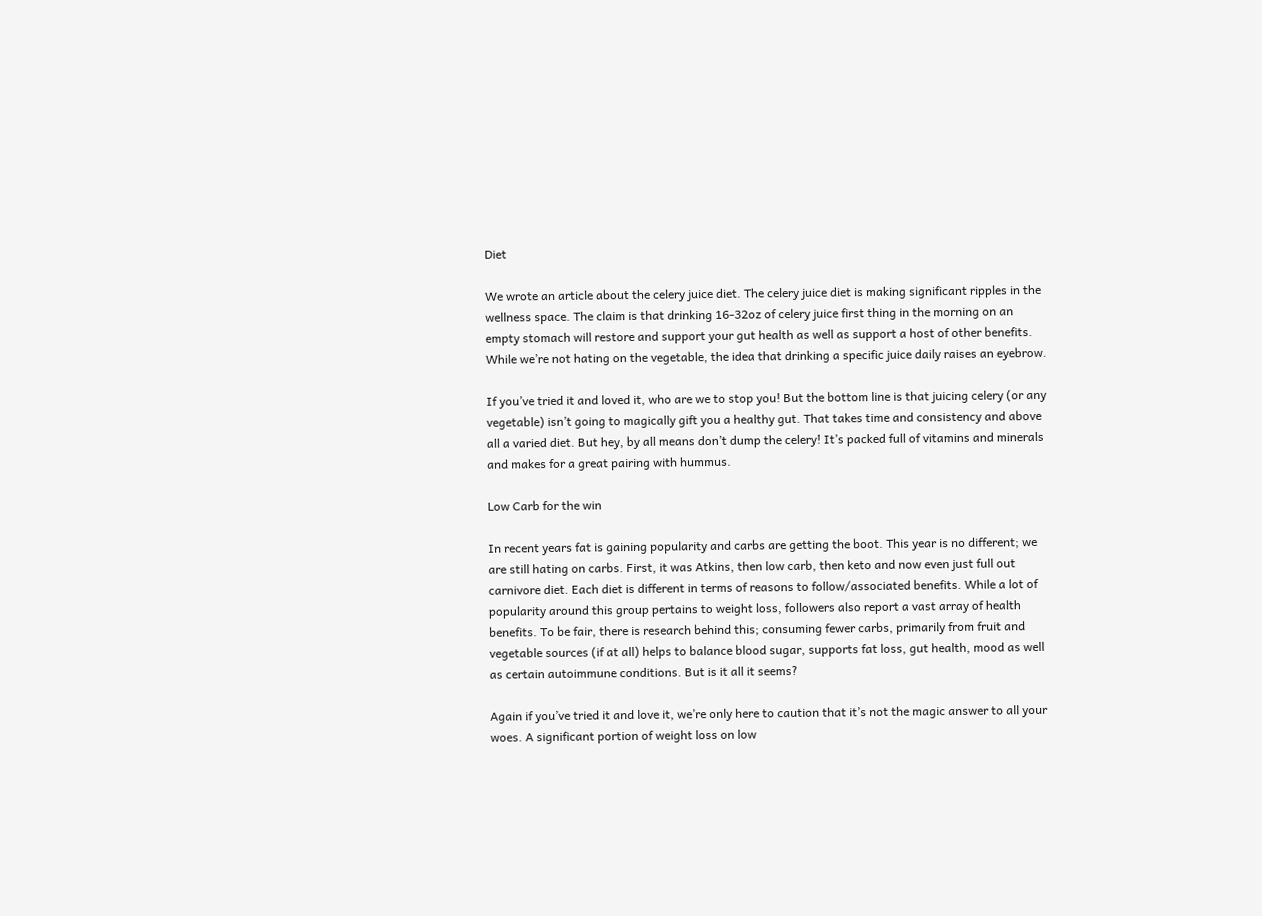Diet

We wrote an article about the celery juice diet. The celery juice diet is making significant ripples in the wellness space. The claim is that drinking 16-32oz of celery juice first thing in the morning on an empty stomach will restore and support your gut health as well as support a host of other benefits. While we’re not hating on the vegetable, the idea that drinking a specific juice daily raises an eyebrow.

If you’ve tried it and loved it, who are we to stop you! But the bottom line is that juicing celery (or any vegetable) isn’t going to magically gift you a healthy gut. That takes time and consistency and above all a varied diet. But hey, by all means don’t dump the celery! It’s packed full of vitamins and minerals and makes for a great pairing with hummus.

Low Carb for the win

In recent years fat is gaining popularity and carbs are getting the boot. This year is no different; we are still hating on carbs. First, it was Atkins, then low carb, then keto and now even just full out carnivore diet. Each diet is different in terms of reasons to follow/associated benefits. While a lot of popularity around this group pertains to weight loss, followers also report a vast array of health benefits. To be fair, there is research behind this; consuming fewer carbs, primarily from fruit and vegetable sources (if at all) helps to balance blood sugar, supports fat loss, gut health, mood as well as certain autoimmune conditions. But is it all it seems?

Again if you’ve tried it and love it, we’re only here to caution that it’s not the magic answer to all your woes. A significant portion of weight loss on low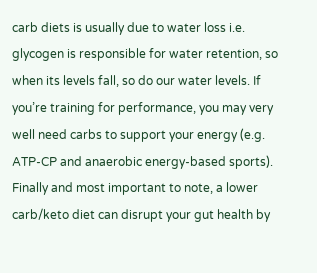carb diets is usually due to water loss i.e. glycogen is responsible for water retention, so when its levels fall, so do our water levels. If you’re training for performance, you may very well need carbs to support your energy (e.g. ATP-CP and anaerobic energy-based sports). Finally and most important to note, a lower carb/keto diet can disrupt your gut health by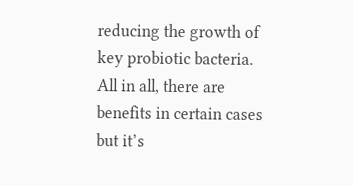reducing the growth of key probiotic bacteria. All in all, there are benefits in certain cases but it’s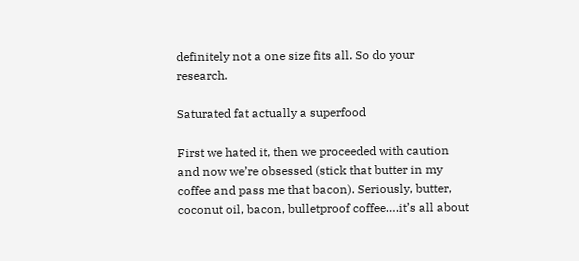definitely not a one size fits all. So do your research.

Saturated fat actually a superfood

First we hated it, then we proceeded with caution and now we’re obsessed (stick that butter in my coffee and pass me that bacon). Seriously, butter, coconut oil, bacon, bulletproof coffee….it’s all about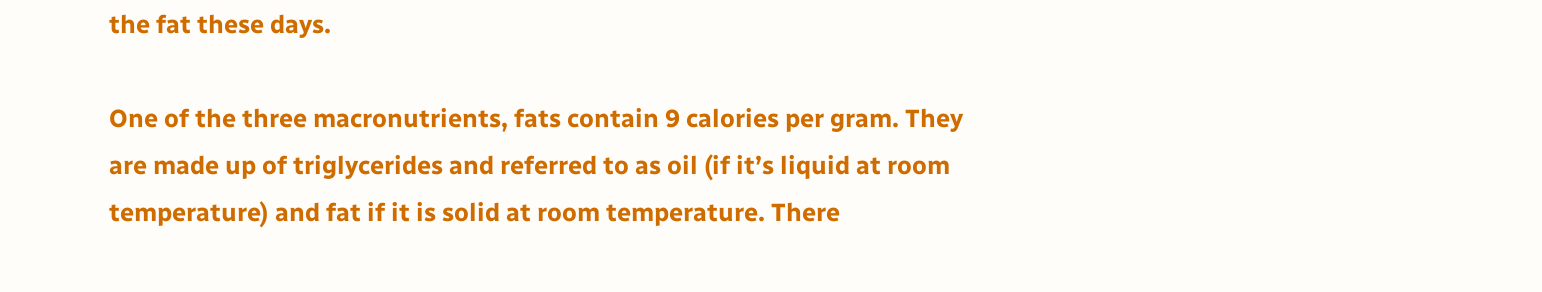the fat these days.

One of the three macronutrients, fats contain 9 calories per gram. They are made up of triglycerides and referred to as oil (if it’s liquid at room temperature) and fat if it is solid at room temperature. There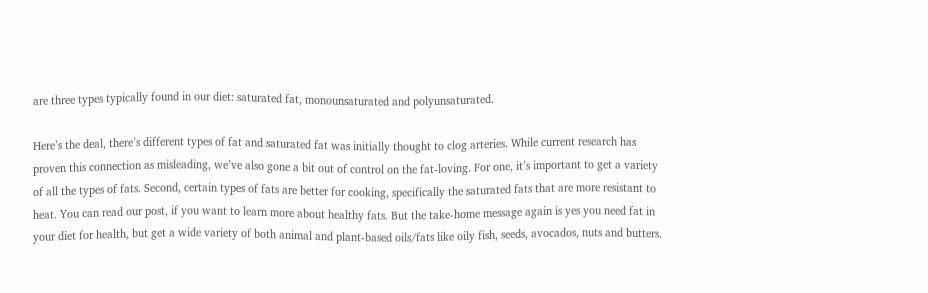are three types typically found in our diet: saturated fat, monounsaturated and polyunsaturated.

Here’s the deal, there’s different types of fat and saturated fat was initially thought to clog arteries. While current research has proven this connection as misleading, we’ve also gone a bit out of control on the fat-loving. For one, it’s important to get a variety of all the types of fats. Second, certain types of fats are better for cooking, specifically the saturated fats that are more resistant to heat. You can read our post, if you want to learn more about healthy fats. But the take-home message again is yes you need fat in your diet for health, but get a wide variety of both animal and plant-based oils/fats like oily fish, seeds, avocados, nuts and butters.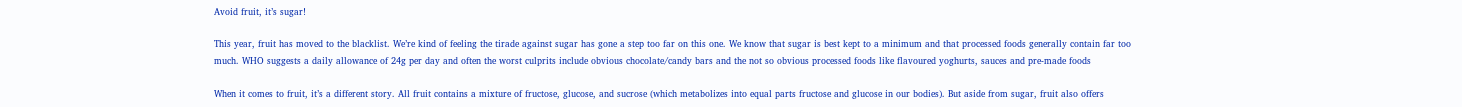Avoid fruit, it’s sugar!

This year, fruit has moved to the blacklist. We’re kind of feeling the tirade against sugar has gone a step too far on this one. We know that sugar is best kept to a minimum and that processed foods generally contain far too much. WHO suggests a daily allowance of 24g per day and often the worst culprits include obvious chocolate/candy bars and the not so obvious processed foods like flavoured yoghurts, sauces and pre-made foods

When it comes to fruit, it’s a different story. All fruit contains a mixture of fructose, glucose, and sucrose (which metabolizes into equal parts fructose and glucose in our bodies). But aside from sugar, fruit also offers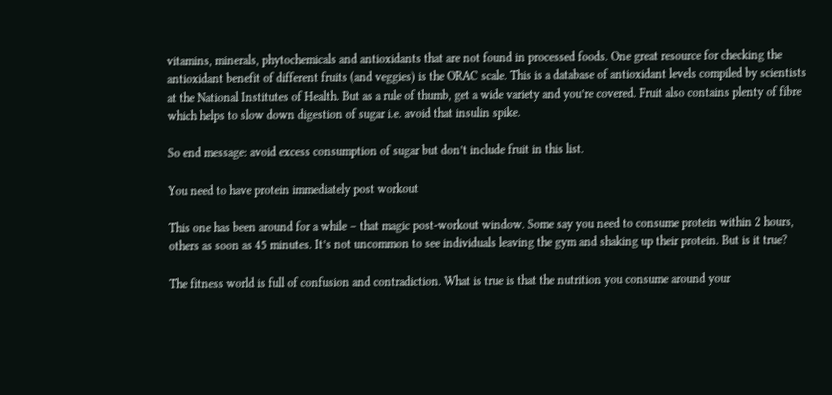vitamins, minerals, phytochemicals and antioxidants that are not found in processed foods. One great resource for checking the antioxidant benefit of different fruits (and veggies) is the ORAC scale. This is a database of antioxidant levels compiled by scientists at the National Institutes of Health. But as a rule of thumb, get a wide variety and you’re covered. Fruit also contains plenty of fibre which helps to slow down digestion of sugar i.e. avoid that insulin spike.

So end message: avoid excess consumption of sugar but don’t include fruit in this list.

You need to have protein immediately post workout

This one has been around for a while – that magic post-workout window. Some say you need to consume protein within 2 hours, others as soon as 45 minutes. It’s not uncommon to see individuals leaving the gym and shaking up their protein. But is it true?

The fitness world is full of confusion and contradiction. What is true is that the nutrition you consume around your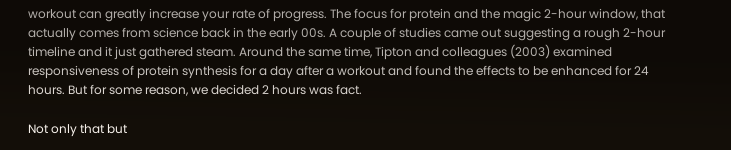workout can greatly increase your rate of progress. The focus for protein and the magic 2-hour window, that actually comes from science back in the early 00s. A couple of studies came out suggesting a rough 2-hour timeline and it just gathered steam. Around the same time, Tipton and colleagues (2003) examined responsiveness of protein synthesis for a day after a workout and found the effects to be enhanced for 24 hours. But for some reason, we decided 2 hours was fact.

Not only that but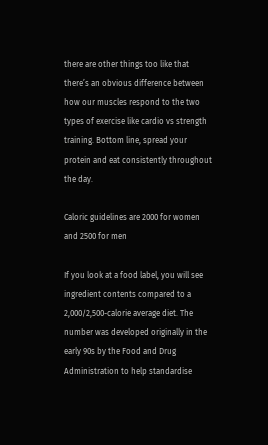there are other things too like that there’s an obvious difference between how our muscles respond to the two types of exercise like cardio vs strength training. Bottom line, spread your protein and eat consistently throughout the day.

Caloric guidelines are 2000 for women and 2500 for men

If you look at a food label, you will see ingredient contents compared to a 2,000/2,500-calorie average diet. The number was developed originally in the early 90s by the Food and Drug Administration to help standardise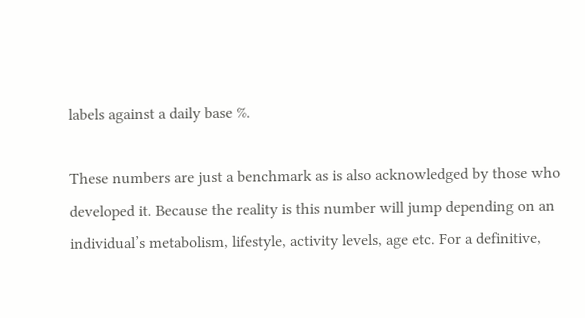labels against a daily base %.

These numbers are just a benchmark as is also acknowledged by those who developed it. Because the reality is this number will jump depending on an individual’s metabolism, lifestyle, activity levels, age etc. For a definitive,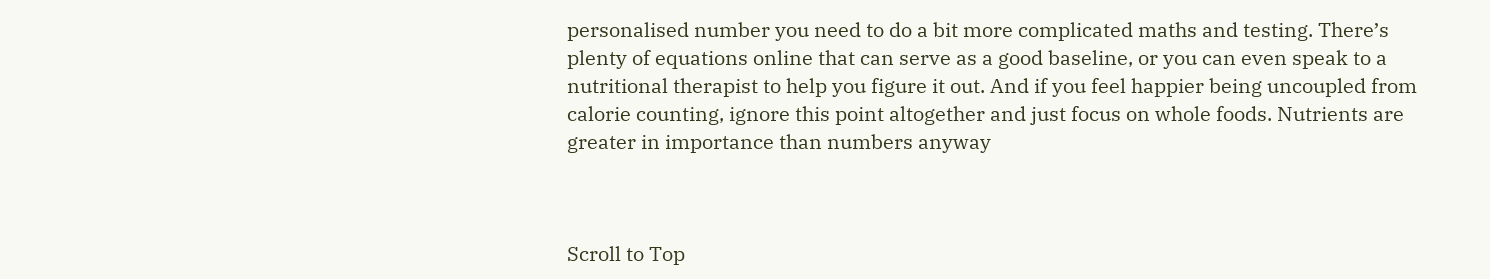personalised number you need to do a bit more complicated maths and testing. There’s plenty of equations online that can serve as a good baseline, or you can even speak to a nutritional therapist to help you figure it out. And if you feel happier being uncoupled from calorie counting, ignore this point altogether and just focus on whole foods. Nutrients are greater in importance than numbers anyway



Scroll to Top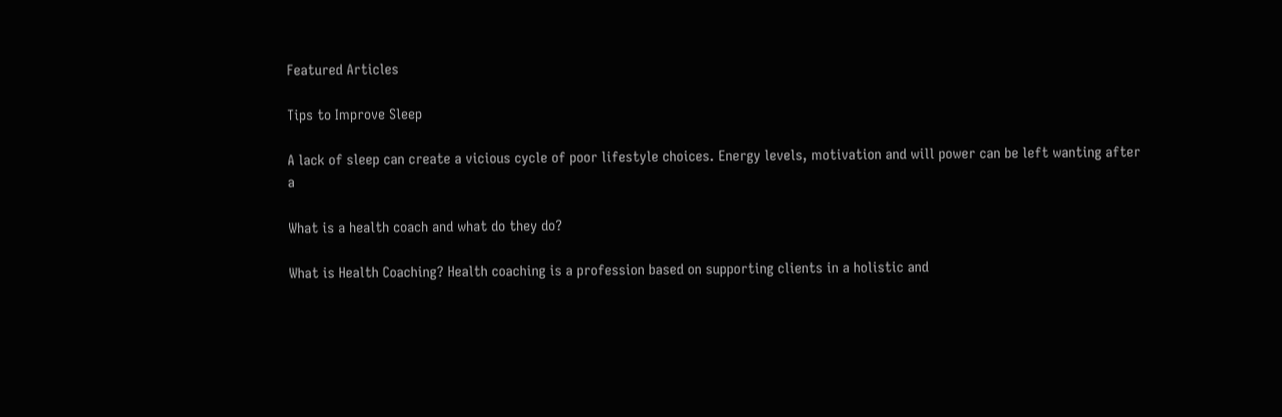Featured Articles

Tips to Improve Sleep

A lack of sleep can create a vicious cycle of poor lifestyle choices. Energy levels, motivation and will power can be left wanting after a

What is a health coach and what do they do?

What is Health Coaching? Health coaching is a profession based on supporting clients in a holistic and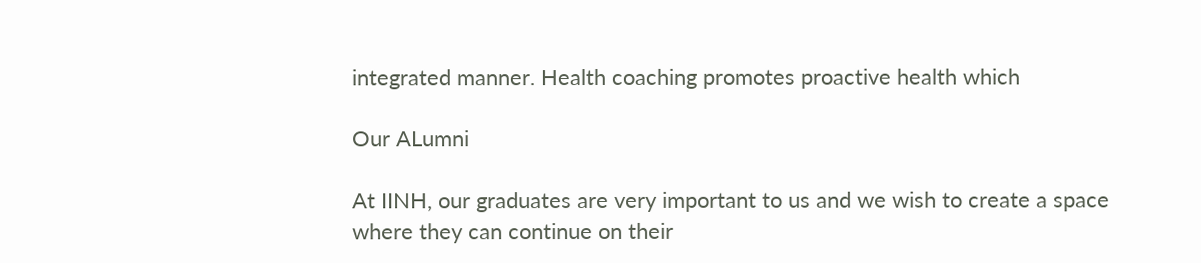integrated manner. Health coaching promotes proactive health which

Our ALumni

At IINH, our graduates are very important to us and we wish to create a space where they can continue on their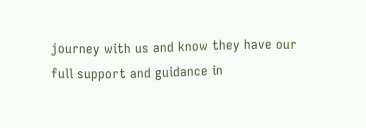journey with us and know they have our full support and guidance in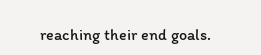reaching their end goals.